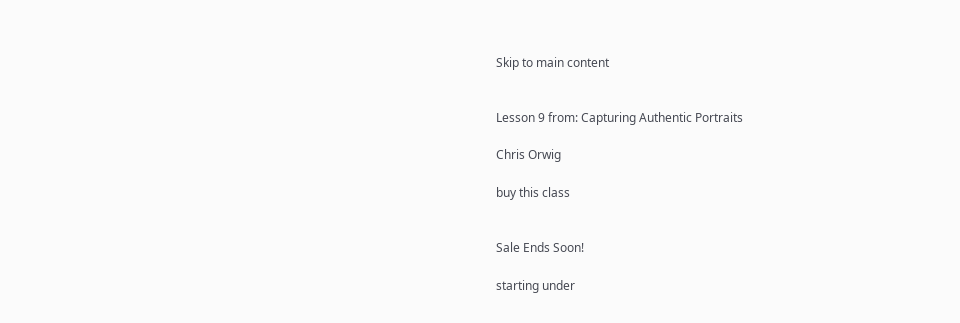Skip to main content


Lesson 9 from: Capturing Authentic Portraits

Chris Orwig

buy this class


Sale Ends Soon!

starting under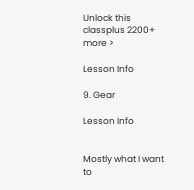Unlock this classplus 2200+ more >

Lesson Info

9. Gear

Lesson Info


Mostly what I want to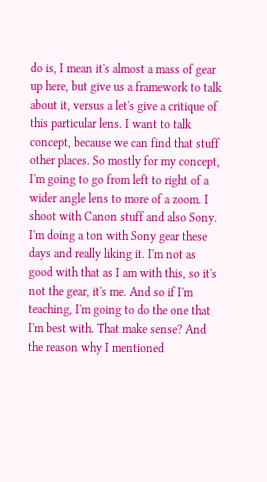do is, I mean it's almost a mass of gear up here, but give us a framework to talk about it, versus a let's give a critique of this particular lens. I want to talk concept, because we can find that stuff other places. So mostly for my concept, I'm going to go from left to right of a wider angle lens to more of a zoom. I shoot with Canon stuff and also Sony. I'm doing a ton with Sony gear these days and really liking it. I'm not as good with that as I am with this, so it's not the gear, it's me. And so if I'm teaching, I'm going to do the one that I'm best with. That make sense? And the reason why I mentioned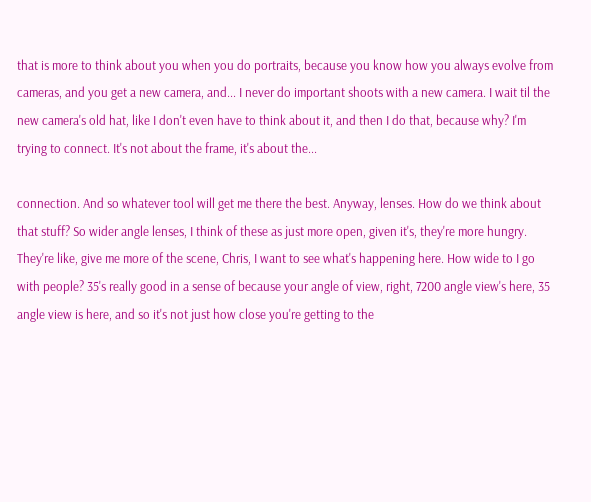that is more to think about you when you do portraits, because you know how you always evolve from cameras, and you get a new camera, and... I never do important shoots with a new camera. I wait til the new camera's old hat, like I don't even have to think about it, and then I do that, because why? I'm trying to connect. It's not about the frame, it's about the...

connection. And so whatever tool will get me there the best. Anyway, lenses. How do we think about that stuff? So wider angle lenses, I think of these as just more open, given it's, they're more hungry. They're like, give me more of the scene, Chris, I want to see what's happening here. How wide to I go with people? 35's really good in a sense of because your angle of view, right, 7200 angle view's here, 35 angle view is here, and so it's not just how close you're getting to the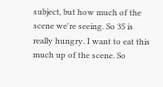subject, but how much of the scene we're seeing. So 35 is really hungry. I want to eat this much up of the scene. So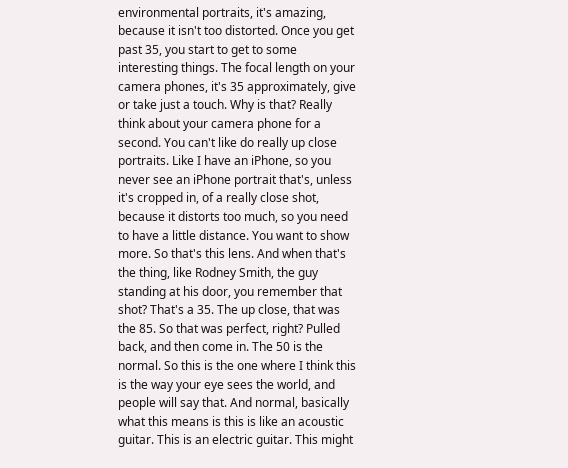environmental portraits, it's amazing, because it isn't too distorted. Once you get past 35, you start to get to some interesting things. The focal length on your camera phones, it's 35 approximately, give or take just a touch. Why is that? Really think about your camera phone for a second. You can't like do really up close portraits. Like I have an iPhone, so you never see an iPhone portrait that's, unless it's cropped in, of a really close shot, because it distorts too much, so you need to have a little distance. You want to show more. So that's this lens. And when that's the thing, like Rodney Smith, the guy standing at his door, you remember that shot? That's a 35. The up close, that was the 85. So that was perfect, right? Pulled back, and then come in. The 50 is the normal. So this is the one where I think this is the way your eye sees the world, and people will say that. And normal, basically what this means is this is like an acoustic guitar. This is an electric guitar. This might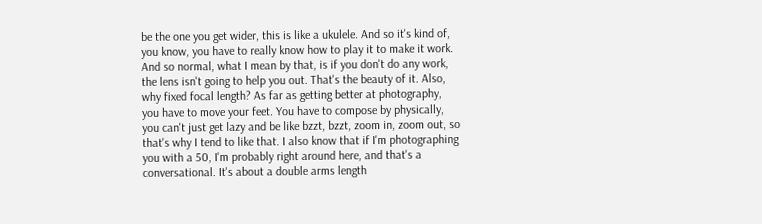be the one you get wider, this is like a ukulele. And so it's kind of, you know, you have to really know how to play it to make it work. And so normal, what I mean by that, is if you don't do any work, the lens isn't going to help you out. That's the beauty of it. Also, why fixed focal length? As far as getting better at photography, you have to move your feet. You have to compose by physically, you can't just get lazy and be like bzzt, bzzt, zoom in, zoom out, so that's why I tend to like that. I also know that if I'm photographing you with a 50, I'm probably right around here, and that's a conversational. It's about a double arms length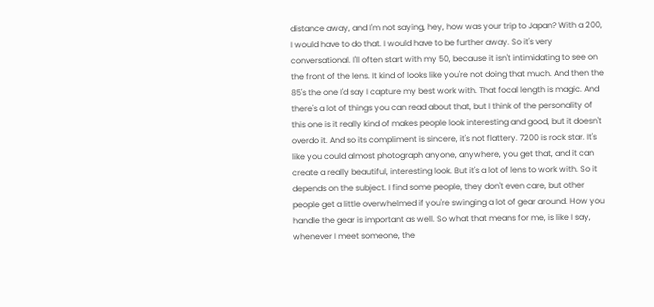distance away, and I'm not saying, hey, how was your trip to Japan? With a 200, I would have to do that. I would have to be further away. So it's very conversational. I'll often start with my 50, because it isn't intimidating to see on the front of the lens. It kind of looks like you're not doing that much. And then the 85's the one I'd say I capture my best work with. That focal length is magic. And there's a lot of things you can read about that, but I think of the personality of this one is it really kind of makes people look interesting and good, but it doesn't overdo it. And so its compliment is sincere, it's not flattery. 7200 is rock star. It's like you could almost photograph anyone, anywhere, you get that, and it can create a really beautiful, interesting look. But it's a lot of lens to work with. So it depends on the subject. I find some people, they don't even care, but other people get a little overwhelmed if you're swinging a lot of gear around. How you handle the gear is important as well. So what that means for me, is like I say, whenever I meet someone, the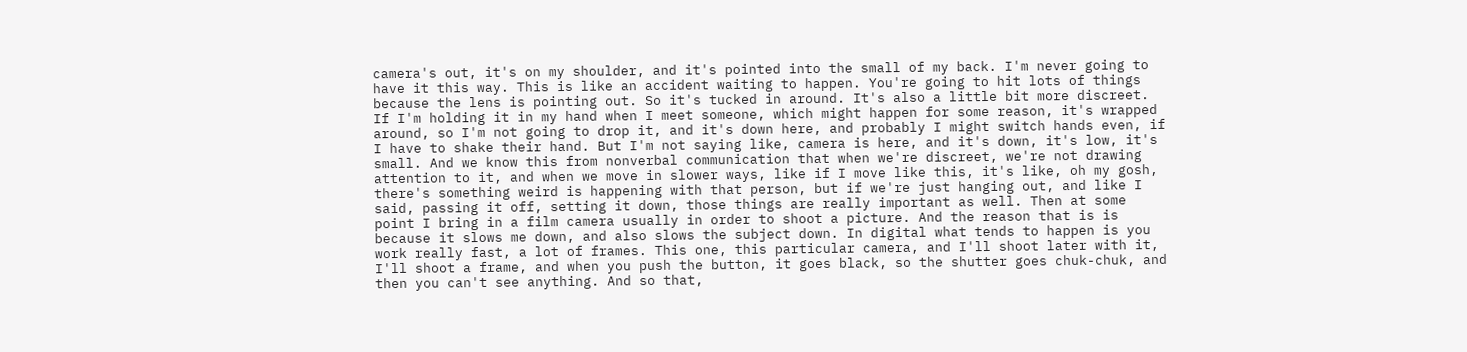camera's out, it's on my shoulder, and it's pointed into the small of my back. I'm never going to have it this way. This is like an accident waiting to happen. You're going to hit lots of things because the lens is pointing out. So it's tucked in around. It's also a little bit more discreet. If I'm holding it in my hand when I meet someone, which might happen for some reason, it's wrapped around, so I'm not going to drop it, and it's down here, and probably I might switch hands even, if I have to shake their hand. But I'm not saying like, camera is here, and it's down, it's low, it's small. And we know this from nonverbal communication that when we're discreet, we're not drawing attention to it, and when we move in slower ways, like if I move like this, it's like, oh my gosh, there's something weird is happening with that person, but if we're just hanging out, and like I said, passing it off, setting it down, those things are really important as well. Then at some point I bring in a film camera usually in order to shoot a picture. And the reason that is is because it slows me down, and also slows the subject down. In digital what tends to happen is you work really fast, a lot of frames. This one, this particular camera, and I'll shoot later with it, I'll shoot a frame, and when you push the button, it goes black, so the shutter goes chuk-chuk, and then you can't see anything. And so that,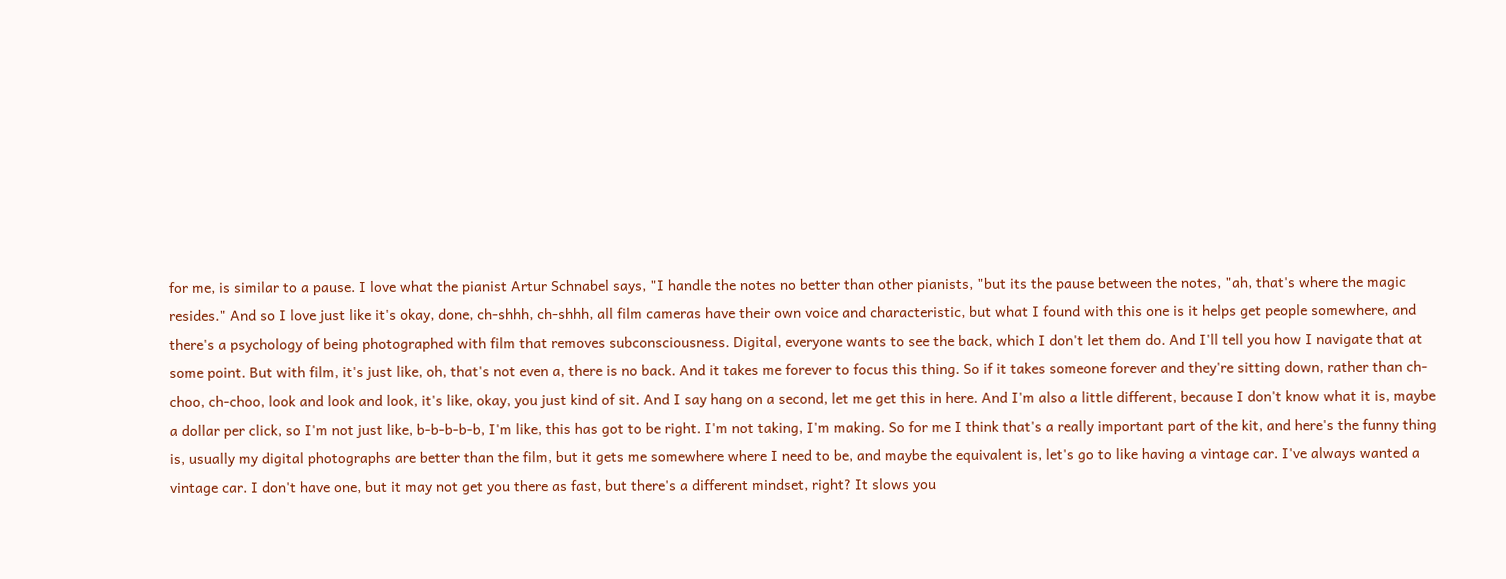for me, is similar to a pause. I love what the pianist Artur Schnabel says, "I handle the notes no better than other pianists, "but its the pause between the notes, "ah, that's where the magic resides." And so I love just like it's okay, done, ch-shhh, ch-shhh, all film cameras have their own voice and characteristic, but what I found with this one is it helps get people somewhere, and there's a psychology of being photographed with film that removes subconsciousness. Digital, everyone wants to see the back, which I don't let them do. And I'll tell you how I navigate that at some point. But with film, it's just like, oh, that's not even a, there is no back. And it takes me forever to focus this thing. So if it takes someone forever and they're sitting down, rather than ch-choo, ch-choo, look and look and look, it's like, okay, you just kind of sit. And I say hang on a second, let me get this in here. And I'm also a little different, because I don't know what it is, maybe a dollar per click, so I'm not just like, b-b-b-b-b, I'm like, this has got to be right. I'm not taking, I'm making. So for me I think that's a really important part of the kit, and here's the funny thing is, usually my digital photographs are better than the film, but it gets me somewhere where I need to be, and maybe the equivalent is, let's go to like having a vintage car. I've always wanted a vintage car. I don't have one, but it may not get you there as fast, but there's a different mindset, right? It slows you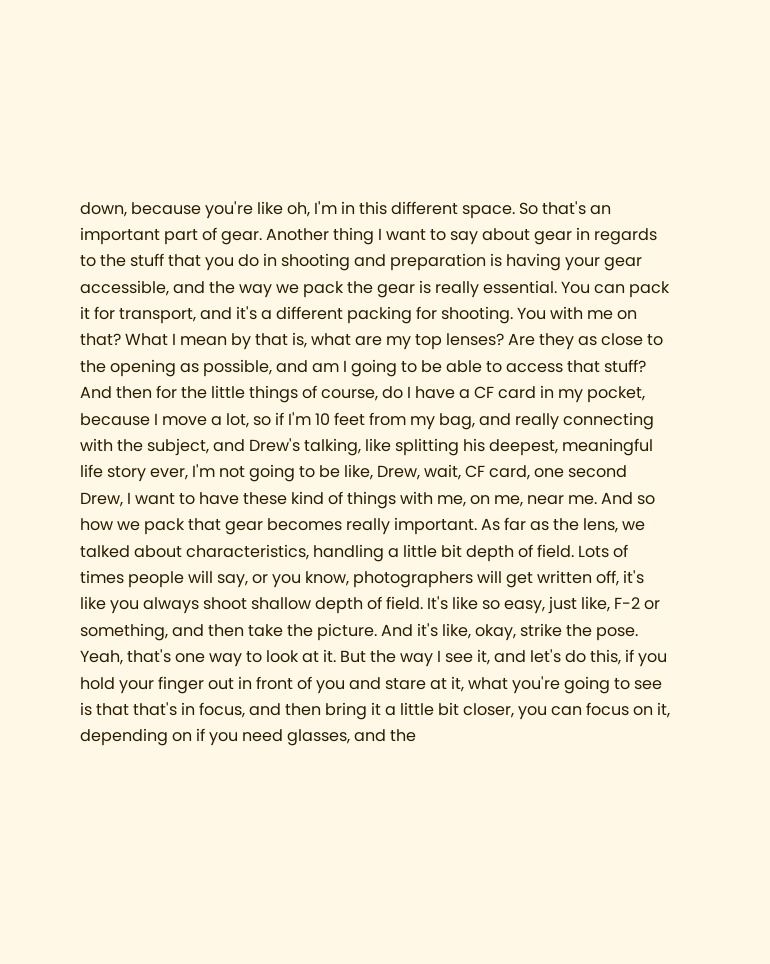down, because you're like oh, I'm in this different space. So that's an important part of gear. Another thing I want to say about gear in regards to the stuff that you do in shooting and preparation is having your gear accessible, and the way we pack the gear is really essential. You can pack it for transport, and it's a different packing for shooting. You with me on that? What I mean by that is, what are my top lenses? Are they as close to the opening as possible, and am I going to be able to access that stuff? And then for the little things of course, do I have a CF card in my pocket, because I move a lot, so if I'm 10 feet from my bag, and really connecting with the subject, and Drew's talking, like splitting his deepest, meaningful life story ever, I'm not going to be like, Drew, wait, CF card, one second Drew, I want to have these kind of things with me, on me, near me. And so how we pack that gear becomes really important. As far as the lens, we talked about characteristics, handling a little bit depth of field. Lots of times people will say, or you know, photographers will get written off, it's like you always shoot shallow depth of field. It's like so easy, just like, F-2 or something, and then take the picture. And it's like, okay, strike the pose. Yeah, that's one way to look at it. But the way I see it, and let's do this, if you hold your finger out in front of you and stare at it, what you're going to see is that that's in focus, and then bring it a little bit closer, you can focus on it, depending on if you need glasses, and the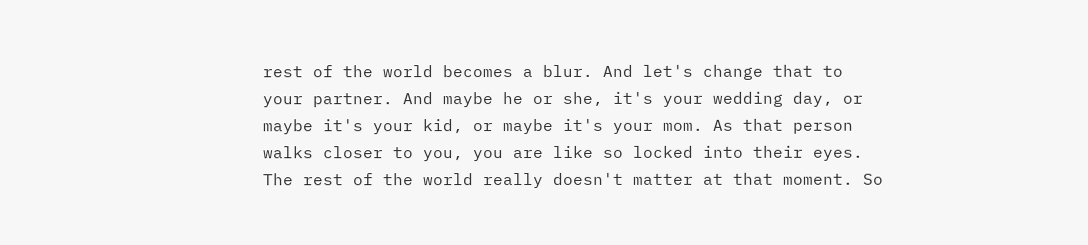rest of the world becomes a blur. And let's change that to your partner. And maybe he or she, it's your wedding day, or maybe it's your kid, or maybe it's your mom. As that person walks closer to you, you are like so locked into their eyes. The rest of the world really doesn't matter at that moment. So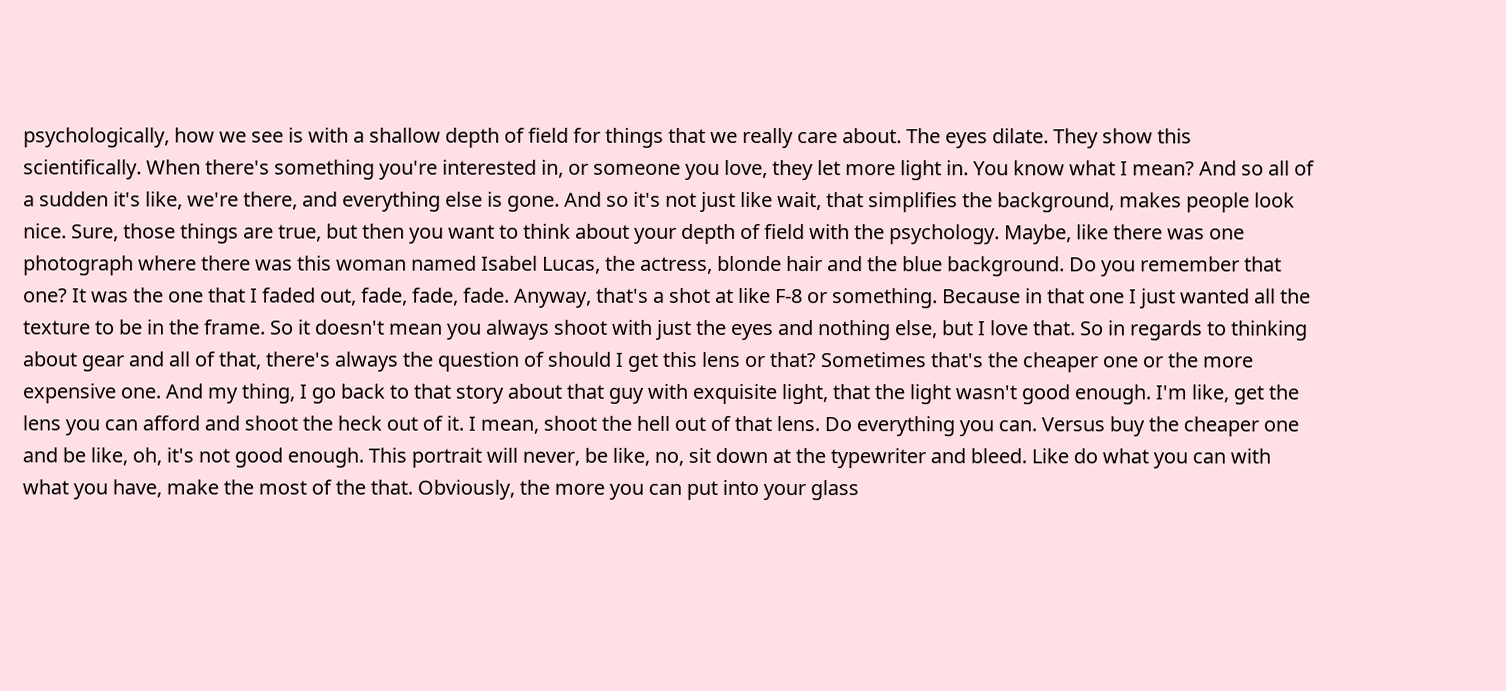psychologically, how we see is with a shallow depth of field for things that we really care about. The eyes dilate. They show this scientifically. When there's something you're interested in, or someone you love, they let more light in. You know what I mean? And so all of a sudden it's like, we're there, and everything else is gone. And so it's not just like wait, that simplifies the background, makes people look nice. Sure, those things are true, but then you want to think about your depth of field with the psychology. Maybe, like there was one photograph where there was this woman named Isabel Lucas, the actress, blonde hair and the blue background. Do you remember that one? It was the one that I faded out, fade, fade, fade. Anyway, that's a shot at like F-8 or something. Because in that one I just wanted all the texture to be in the frame. So it doesn't mean you always shoot with just the eyes and nothing else, but I love that. So in regards to thinking about gear and all of that, there's always the question of should I get this lens or that? Sometimes that's the cheaper one or the more expensive one. And my thing, I go back to that story about that guy with exquisite light, that the light wasn't good enough. I'm like, get the lens you can afford and shoot the heck out of it. I mean, shoot the hell out of that lens. Do everything you can. Versus buy the cheaper one and be like, oh, it's not good enough. This portrait will never, be like, no, sit down at the typewriter and bleed. Like do what you can with what you have, make the most of the that. Obviously, the more you can put into your glass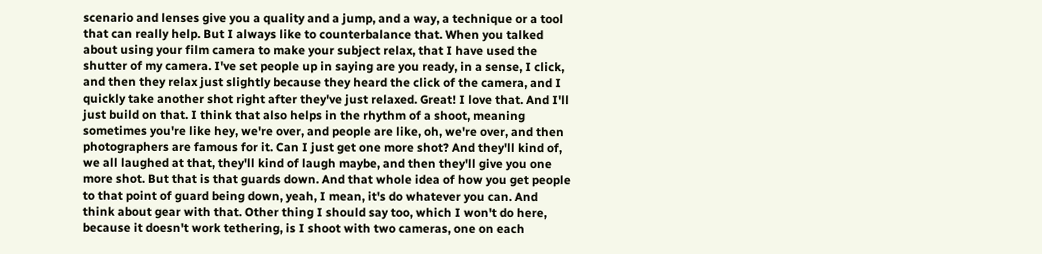scenario and lenses give you a quality and a jump, and a way, a technique or a tool that can really help. But I always like to counterbalance that. When you talked about using your film camera to make your subject relax, that I have used the shutter of my camera. I've set people up in saying are you ready, in a sense, I click, and then they relax just slightly because they heard the click of the camera, and I quickly take another shot right after they've just relaxed. Great! I love that. And I'll just build on that. I think that also helps in the rhythm of a shoot, meaning sometimes you're like hey, we're over, and people are like, oh, we're over, and then photographers are famous for it. Can I just get one more shot? And they'll kind of, we all laughed at that, they'll kind of laugh maybe, and then they'll give you one more shot. But that is that guards down. And that whole idea of how you get people to that point of guard being down, yeah, I mean, it's do whatever you can. And think about gear with that. Other thing I should say too, which I won't do here, because it doesn't work tethering, is I shoot with two cameras, one on each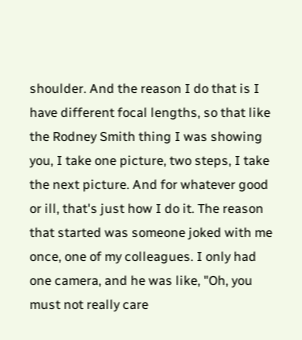shoulder. And the reason I do that is I have different focal lengths, so that like the Rodney Smith thing I was showing you, I take one picture, two steps, I take the next picture. And for whatever good or ill, that's just how I do it. The reason that started was someone joked with me once, one of my colleagues. I only had one camera, and he was like, "Oh, you must not really care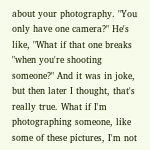about your photography. "You only have one camera?" He's like, "What if that one breaks "when you're shooting someone?" And it was in joke, but then later I thought, that's really true. What if I'm photographing someone, like some of these pictures, I'm not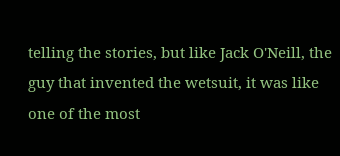telling the stories, but like Jack O'Neill, the guy that invented the wetsuit, it was like one of the most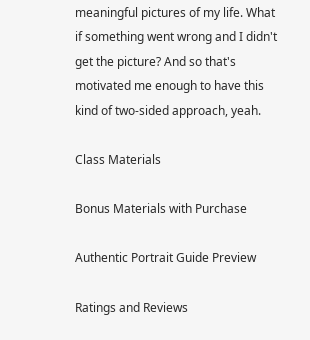meaningful pictures of my life. What if something went wrong and I didn't get the picture? And so that's motivated me enough to have this kind of two-sided approach, yeah.

Class Materials

Bonus Materials with Purchase

Authentic Portrait Guide Preview

Ratings and Reviews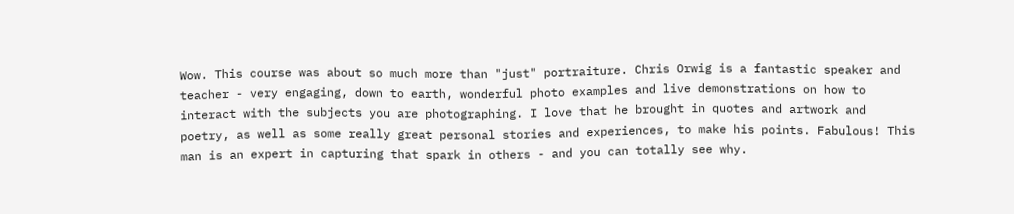Wow. This course was about so much more than "just" portraiture. Chris Orwig is a fantastic speaker and teacher - very engaging, down to earth, wonderful photo examples and live demonstrations on how to interact with the subjects you are photographing. I love that he brought in quotes and artwork and poetry, as well as some really great personal stories and experiences, to make his points. Fabulous! This man is an expert in capturing that spark in others - and you can totally see why.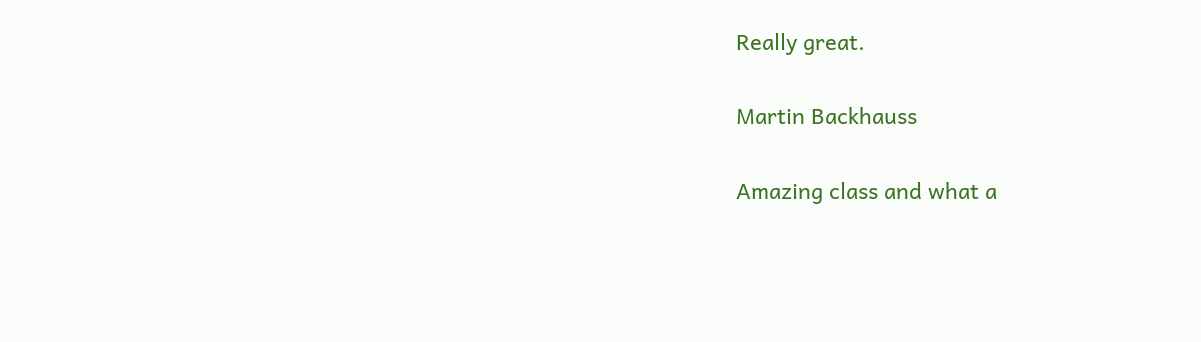Really great.

Martin Backhauss

Amazing class and what a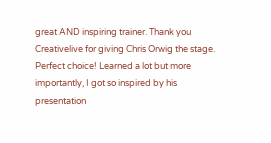great AND inspiring trainer. Thank you Creativelive for giving Chris Orwig the stage. Perfect choice! Learned a lot but more importantly, I got so inspired by his presentation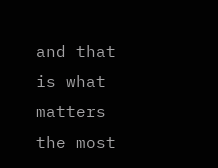and that is what matters the most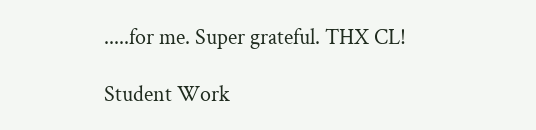.....for me. Super grateful. THX CL!

Student Work